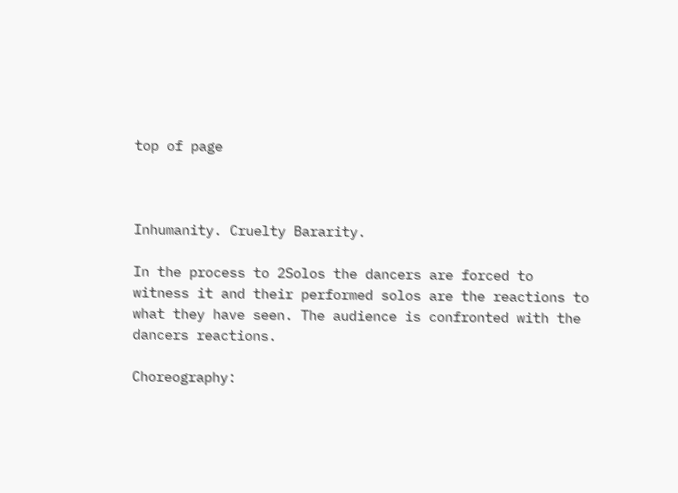top of page



Inhumanity. Cruelty Bararity.

In the process to 2Solos the dancers are forced to witness it and their performed solos are the reactions to what they have seen. The audience is confronted with the dancers reactions.

Choreography: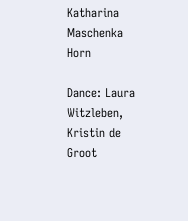Katharina Maschenka Horn

Dance: Laura Witzleben, Kristin de Groot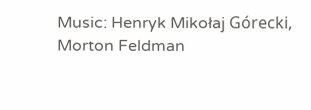Music: Henryk Mikołaj Górecki, Morton Feldman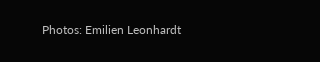Photos: Emilien Leonhardt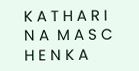K A T H A R I N A  M A S C H E N K A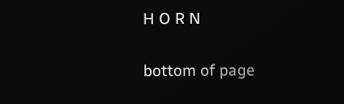H O R N

bottom of page